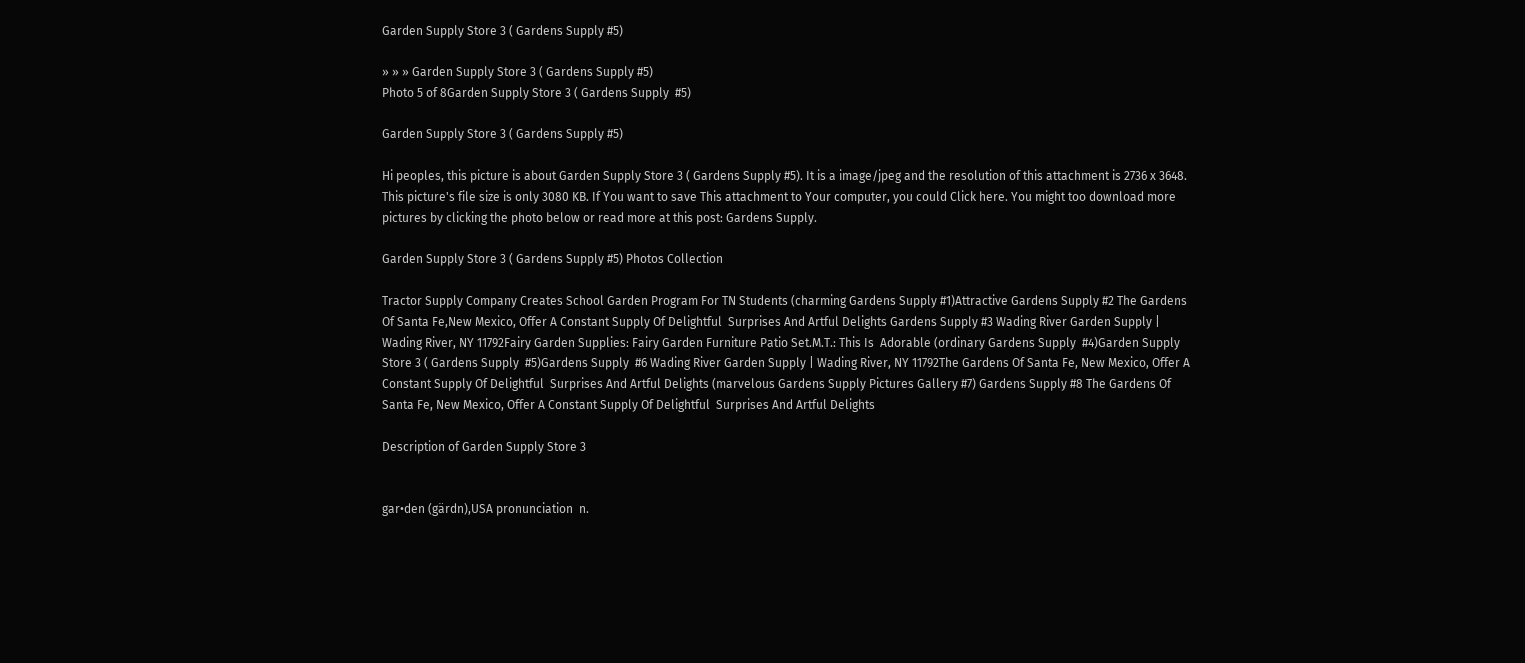Garden Supply Store 3 ( Gardens Supply #5)

» » » Garden Supply Store 3 ( Gardens Supply #5)
Photo 5 of 8Garden Supply Store 3 ( Gardens Supply  #5)

Garden Supply Store 3 ( Gardens Supply #5)

Hi peoples, this picture is about Garden Supply Store 3 ( Gardens Supply #5). It is a image/jpeg and the resolution of this attachment is 2736 x 3648. This picture's file size is only 3080 KB. If You want to save This attachment to Your computer, you could Click here. You might too download more pictures by clicking the photo below or read more at this post: Gardens Supply.

Garden Supply Store 3 ( Gardens Supply #5) Photos Collection

Tractor Supply Company Creates School Garden Program For TN Students (charming Gardens Supply #1)Attractive Gardens Supply #2 The Gardens Of Santa Fe,New Mexico, Offer A Constant Supply Of Delightful  Surprises And Artful Delights Gardens Supply #3 Wading River Garden Supply | Wading River, NY 11792Fairy Garden Supplies: Fairy Garden Furniture Patio Set.M.T.: This Is  Adorable (ordinary Gardens Supply  #4)Garden Supply Store 3 ( Gardens Supply  #5)Gardens Supply  #6 Wading River Garden Supply | Wading River, NY 11792The Gardens Of Santa Fe, New Mexico, Offer A Constant Supply Of Delightful  Surprises And Artful Delights (marvelous Gardens Supply Pictures Gallery #7) Gardens Supply #8 The Gardens Of Santa Fe, New Mexico, Offer A Constant Supply Of Delightful  Surprises And Artful Delights

Description of Garden Supply Store 3


gar•den (gärdn),USA pronunciation  n.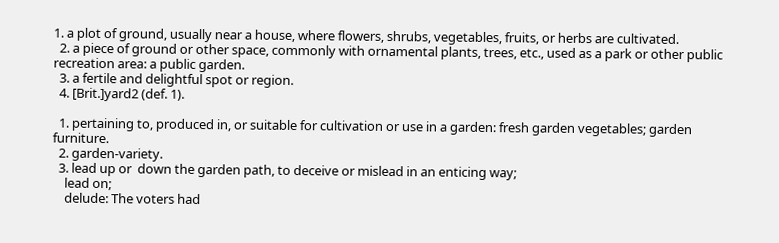1. a plot of ground, usually near a house, where flowers, shrubs, vegetables, fruits, or herbs are cultivated.
  2. a piece of ground or other space, commonly with ornamental plants, trees, etc., used as a park or other public recreation area: a public garden.
  3. a fertile and delightful spot or region.
  4. [Brit.]yard2 (def. 1).

  1. pertaining to, produced in, or suitable for cultivation or use in a garden: fresh garden vegetables; garden furniture.
  2. garden-variety.
  3. lead up or  down the garden path, to deceive or mislead in an enticing way;
    lead on;
    delude: The voters had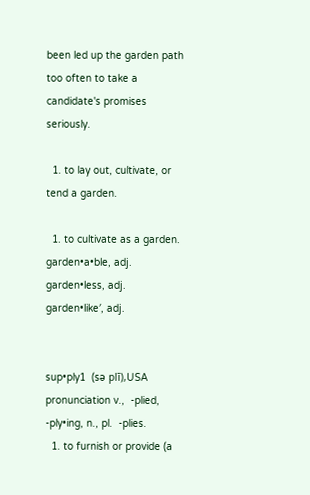been led up the garden path too often to take a candidate's promises seriously.

  1. to lay out, cultivate, or tend a garden.

  1. to cultivate as a garden.
garden•a•ble, adj.
garden•less, adj.
garden•like′, adj.


sup•ply1  (sə plī),USA pronunciation v.,  -plied, -ply•ing, n., pl.  -plies.
  1. to furnish or provide (a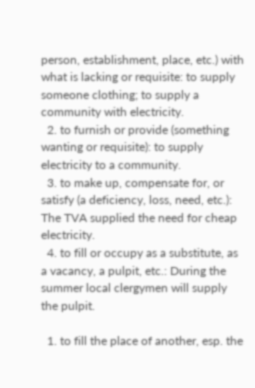person, establishment, place, etc.) with what is lacking or requisite: to supply someone clothing; to supply a community with electricity.
  2. to furnish or provide (something wanting or requisite): to supply electricity to a community.
  3. to make up, compensate for, or satisfy (a deficiency, loss, need, etc.): The TVA supplied the need for cheap electricity.
  4. to fill or occupy as a substitute, as a vacancy, a pulpit, etc.: During the summer local clergymen will supply the pulpit.

  1. to fill the place of another, esp. the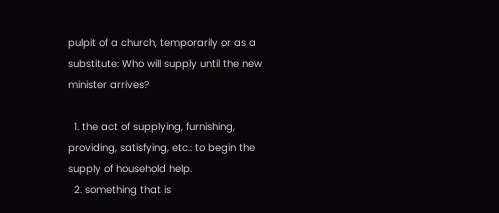pulpit of a church, temporarily or as a substitute: Who will supply until the new minister arrives?

  1. the act of supplying, furnishing, providing, satisfying, etc.: to begin the supply of household help.
  2. something that is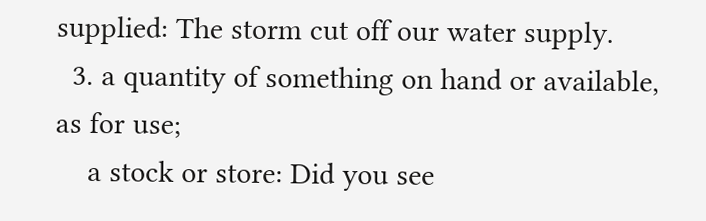supplied: The storm cut off our water supply.
  3. a quantity of something on hand or available, as for use;
    a stock or store: Did you see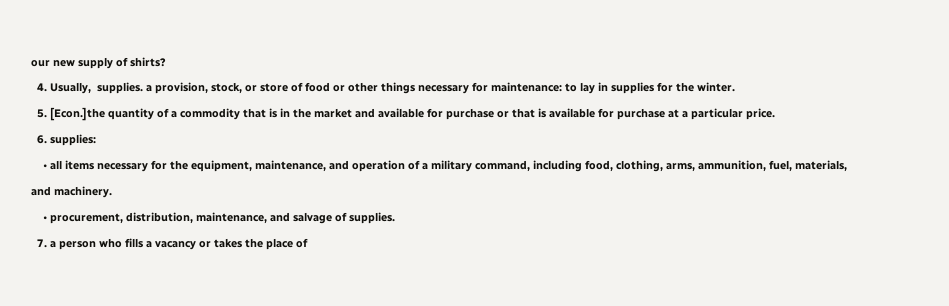our new supply of shirts?
  4. Usually,  supplies. a provision, stock, or store of food or other things necessary for maintenance: to lay in supplies for the winter.
  5. [Econ.]the quantity of a commodity that is in the market and available for purchase or that is available for purchase at a particular price.
  6. supplies:
    • all items necessary for the equipment, maintenance, and operation of a military command, including food, clothing, arms, ammunition, fuel, materials, and machinery.
    • procurement, distribution, maintenance, and salvage of supplies.
  7. a person who fills a vacancy or takes the place of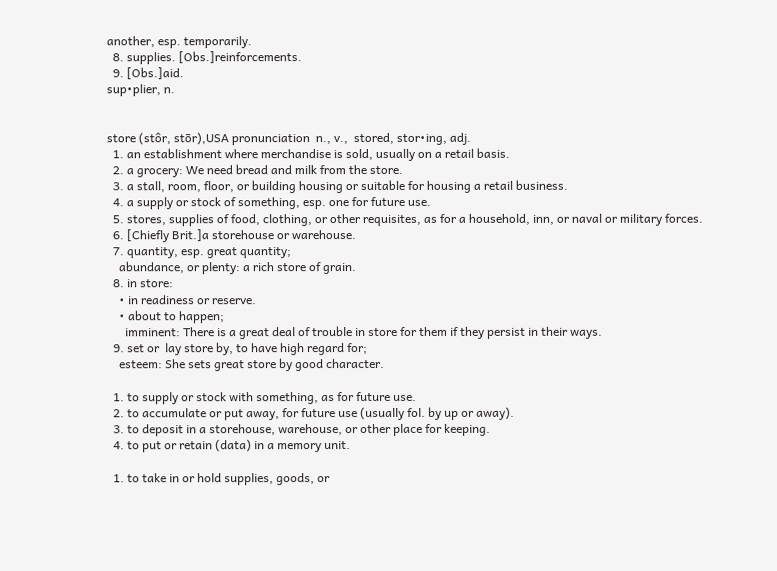another, esp. temporarily.
  8. supplies. [Obs.]reinforcements.
  9. [Obs.]aid.
sup•plier, n.


store (stôr, stōr),USA pronunciation  n., v.,  stored, stor•ing, adj.
  1. an establishment where merchandise is sold, usually on a retail basis.
  2. a grocery: We need bread and milk from the store.
  3. a stall, room, floor, or building housing or suitable for housing a retail business.
  4. a supply or stock of something, esp. one for future use.
  5. stores, supplies of food, clothing, or other requisites, as for a household, inn, or naval or military forces.
  6. [Chiefly Brit.]a storehouse or warehouse.
  7. quantity, esp. great quantity;
    abundance, or plenty: a rich store of grain.
  8. in store:
    • in readiness or reserve.
    • about to happen;
      imminent: There is a great deal of trouble in store for them if they persist in their ways.
  9. set or  lay store by, to have high regard for;
    esteem: She sets great store by good character.

  1. to supply or stock with something, as for future use.
  2. to accumulate or put away, for future use (usually fol. by up or away).
  3. to deposit in a storehouse, warehouse, or other place for keeping.
  4. to put or retain (data) in a memory unit.

  1. to take in or hold supplies, goods, or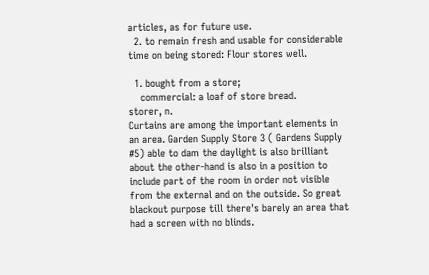articles, as for future use.
  2. to remain fresh and usable for considerable time on being stored: Flour stores well.

  1. bought from a store;
    commercial: a loaf of store bread.
storer, n.
Curtains are among the important elements in an area. Garden Supply Store 3 ( Gardens Supply #5) able to dam the daylight is also brilliant about the other-hand is also in a position to include part of the room in order not visible from the external and on the outside. So great blackout purpose till there's barely an area that had a screen with no blinds.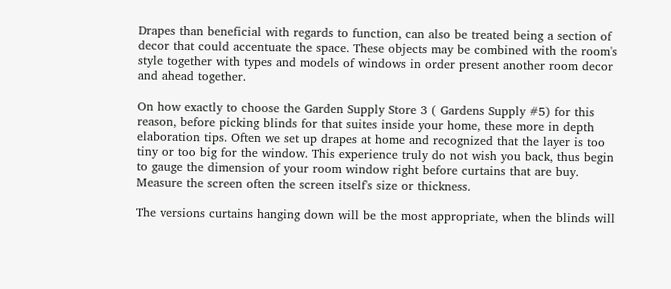Drapes than beneficial with regards to function, can also be treated being a section of decor that could accentuate the space. These objects may be combined with the room's style together with types and models of windows in order present another room decor and ahead together.

On how exactly to choose the Garden Supply Store 3 ( Gardens Supply #5) for this reason, before picking blinds for that suites inside your home, these more in depth elaboration tips. Often we set up drapes at home and recognized that the layer is too tiny or too big for the window. This experience truly do not wish you back, thus begin to gauge the dimension of your room window right before curtains that are buy. Measure the screen often the screen itself's size or thickness.

The versions curtains hanging down will be the most appropriate, when the blinds will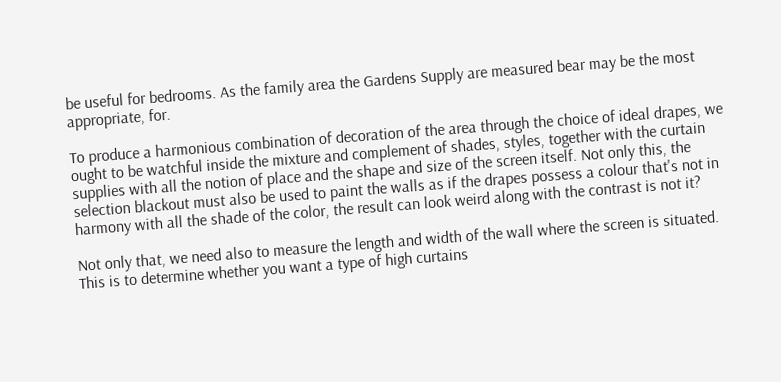be useful for bedrooms. As the family area the Gardens Supply are measured bear may be the most appropriate, for.

To produce a harmonious combination of decoration of the area through the choice of ideal drapes, we ought to be watchful inside the mixture and complement of shades, styles, together with the curtain supplies with all the notion of place and the shape and size of the screen itself. Not only this, the selection blackout must also be used to paint the walls as if the drapes possess a colour that's not in harmony with all the shade of the color, the result can look weird along with the contrast is not it?

Not only that, we need also to measure the length and width of the wall where the screen is situated. This is to determine whether you want a type of high curtains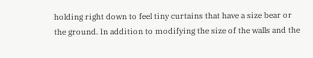holding right down to feel tiny curtains that have a size bear or the ground. In addition to modifying the size of the walls and the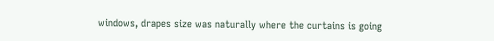windows, drapes size was naturally where the curtains is going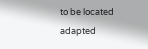to be located adapted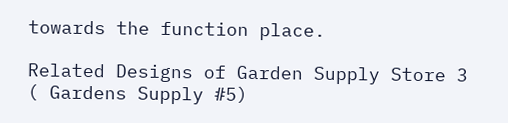towards the function place.

Related Designs of Garden Supply Store 3 ( Gardens Supply #5)